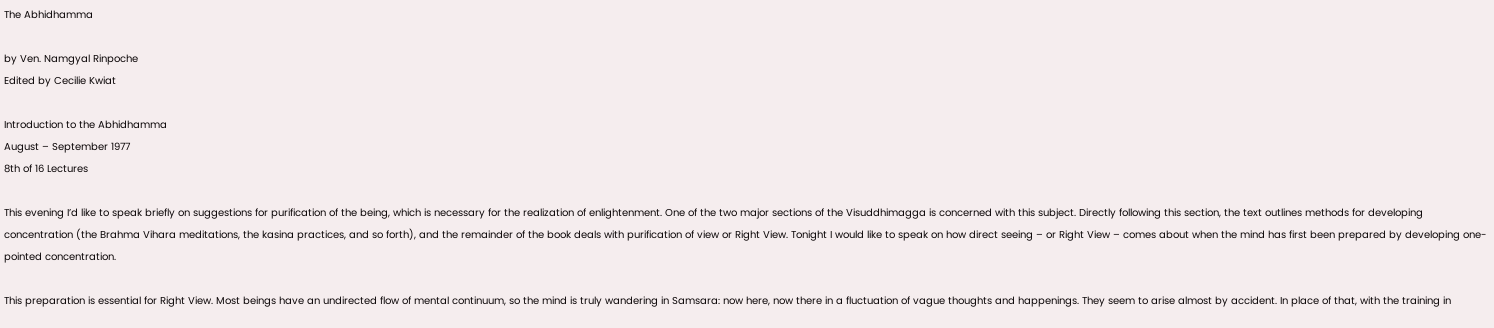The Abhidhamma

by Ven. Namgyal Rinpoche
Edited by Cecilie Kwiat

Introduction to the Abhidhamma
August – September 1977
8th of 16 Lectures

This evening I’d like to speak briefly on suggestions for purification of the being, which is necessary for the realization of enlightenment. One of the two major sections of the Visuddhimagga is concerned with this subject. Directly following this section, the text outlines methods for developing concentration (the Brahma Vihara meditations, the kasina practices, and so forth), and the remainder of the book deals with purification of view or Right View. Tonight I would like to speak on how direct seeing – or Right View – comes about when the mind has first been prepared by developing one-pointed concentration.

This preparation is essential for Right View. Most beings have an undirected flow of mental continuum, so the mind is truly wandering in Samsara: now here, now there in a fluctuation of vague thoughts and happenings. They seem to arise almost by accident. In place of that, with the training in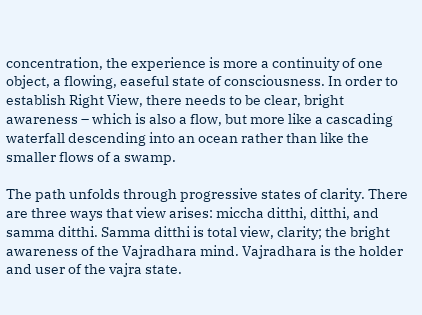concentration, the experience is more a continuity of one object, a flowing, easeful state of consciousness. In order to establish Right View, there needs to be clear, bright awareness – which is also a flow, but more like a cascading waterfall descending into an ocean rather than like the smaller flows of a swamp.

The path unfolds through progressive states of clarity. There are three ways that view arises: miccha ditthi, ditthi, and samma ditthi. Samma ditthi is total view, clarity; the bright awareness of the Vajradhara mind. Vajradhara is the holder and user of the vajra state.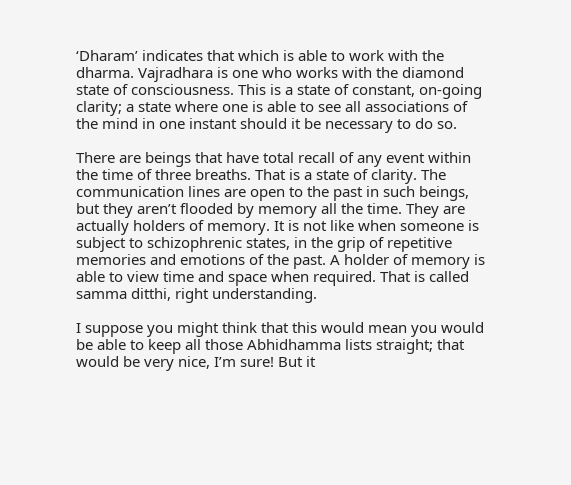‘Dharam’ indicates that which is able to work with the dharma. Vajradhara is one who works with the diamond state of consciousness. This is a state of constant, on-going clarity; a state where one is able to see all associations of the mind in one instant should it be necessary to do so.

There are beings that have total recall of any event within the time of three breaths. That is a state of clarity. The communication lines are open to the past in such beings, but they aren’t flooded by memory all the time. They are actually holders of memory. It is not like when someone is subject to schizophrenic states, in the grip of repetitive memories and emotions of the past. A holder of memory is able to view time and space when required. That is called samma ditthi, right understanding.

I suppose you might think that this would mean you would be able to keep all those Abhidhamma lists straight; that would be very nice, I’m sure! But it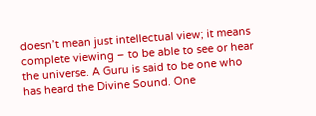doesn’t mean just intellectual view; it means complete viewing – to be able to see or hear the universe. A Guru is said to be one who has heard the Divine Sound. One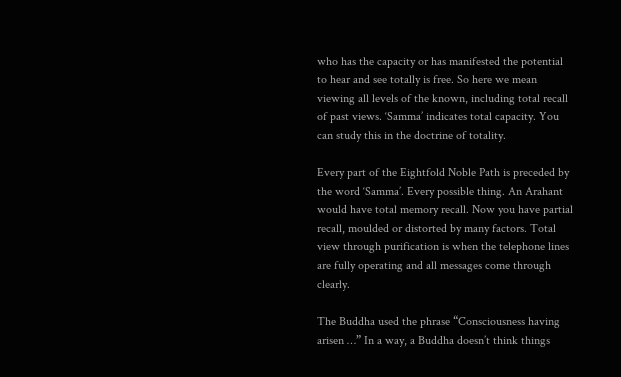who has the capacity or has manifested the potential to hear and see totally is free. So here we mean viewing all levels of the known, including total recall of past views. ‘Samma’ indicates total capacity. You can study this in the doctrine of totality.

Every part of the Eightfold Noble Path is preceded by the word ‘Samma’. Every possible thing. An Arahant would have total memory recall. Now you have partial recall, moulded or distorted by many factors. Total view through purification is when the telephone lines are fully operating and all messages come through clearly.

The Buddha used the phrase “Consciousness having arisen …” In a way, a Buddha doesn’t think things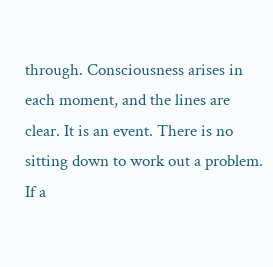through. Consciousness arises in each moment, and the lines are clear. It is an event. There is no sitting down to work out a problem. If a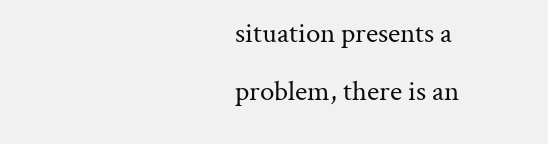situation presents a problem, there is an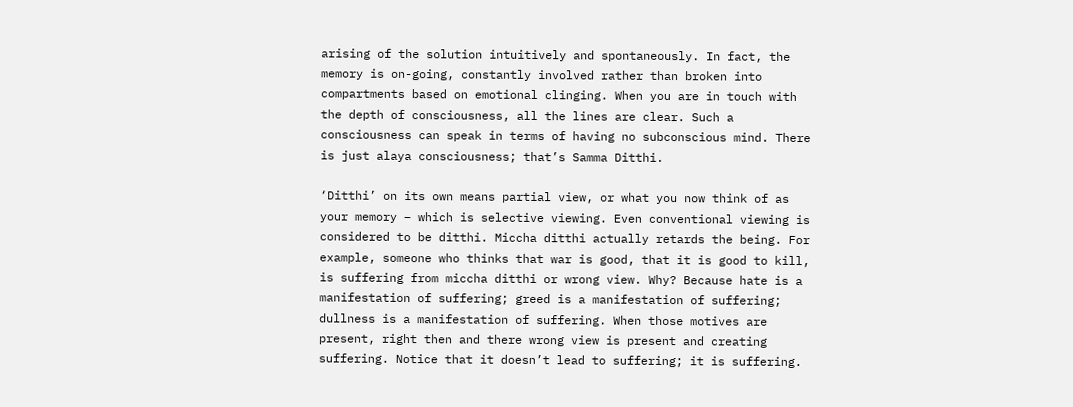arising of the solution intuitively and spontaneously. In fact, the memory is on-going, constantly involved rather than broken into compartments based on emotional clinging. When you are in touch with the depth of consciousness, all the lines are clear. Such a consciousness can speak in terms of having no subconscious mind. There is just alaya consciousness; that’s Samma Ditthi.

‘Ditthi’ on its own means partial view, or what you now think of as your memory – which is selective viewing. Even conventional viewing is considered to be ditthi. Miccha ditthi actually retards the being. For example, someone who thinks that war is good, that it is good to kill, is suffering from miccha ditthi or wrong view. Why? Because hate is a manifestation of suffering; greed is a manifestation of suffering; dullness is a manifestation of suffering. When those motives are present, right then and there wrong view is present and creating suffering. Notice that it doesn’t lead to suffering; it is suffering.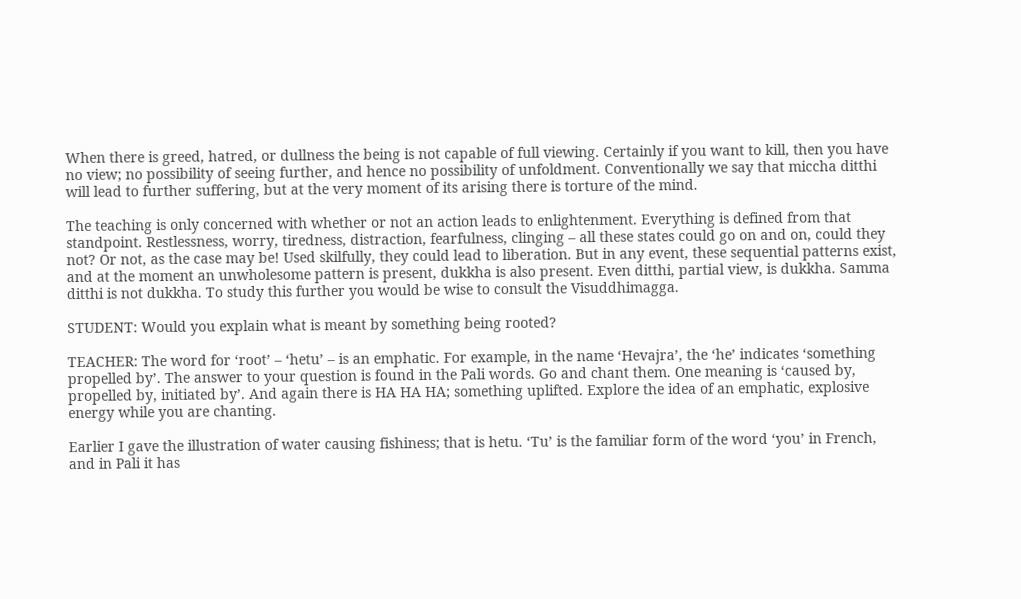When there is greed, hatred, or dullness the being is not capable of full viewing. Certainly if you want to kill, then you have no view; no possibility of seeing further, and hence no possibility of unfoldment. Conventionally we say that miccha ditthi will lead to further suffering, but at the very moment of its arising there is torture of the mind.

The teaching is only concerned with whether or not an action leads to enlightenment. Everything is defined from that standpoint. Restlessness, worry, tiredness, distraction, fearfulness, clinging – all these states could go on and on, could they not? Or not, as the case may be! Used skilfully, they could lead to liberation. But in any event, these sequential patterns exist, and at the moment an unwholesome pattern is present, dukkha is also present. Even ditthi, partial view, is dukkha. Samma ditthi is not dukkha. To study this further you would be wise to consult the Visuddhimagga.

STUDENT: Would you explain what is meant by something being rooted?

TEACHER: The word for ‘root’ – ‘hetu’ – is an emphatic. For example, in the name ‘Hevajra’, the ‘he’ indicates ‘something propelled by’. The answer to your question is found in the Pali words. Go and chant them. One meaning is ‘caused by, propelled by, initiated by’. And again there is HA HA HA; something uplifted. Explore the idea of an emphatic, explosive energy while you are chanting.

Earlier I gave the illustration of water causing fishiness; that is hetu. ‘Tu’ is the familiar form of the word ‘you’ in French, and in Pali it has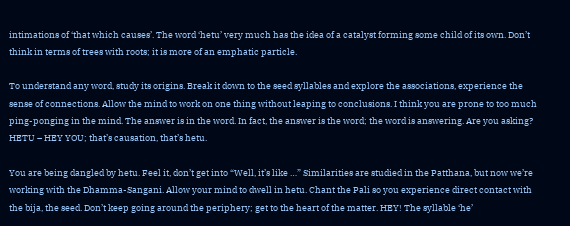intimations of ‘that which causes’. The word ‘hetu’ very much has the idea of a catalyst forming some child of its own. Don’t think in terms of trees with roots; it is more of an emphatic particle.

To understand any word, study its origins. Break it down to the seed syllables and explore the associations, experience the sense of connections. Allow the mind to work on one thing without leaping to conclusions. I think you are prone to too much ping-ponging in the mind. The answer is in the word. In fact, the answer is the word; the word is answering. Are you asking? HETU – HEY YOU; that’s causation, that’s hetu.

You are being dangled by hetu. Feel it, don’t get into “Well, it’s like …” Similarities are studied in the Patthana, but now we’re working with the Dhamma-Sangani. Allow your mind to dwell in hetu. Chant the Pali so you experience direct contact with the bija, the seed. Don’t keep going around the periphery; get to the heart of the matter. HEY! The syllable ‘he’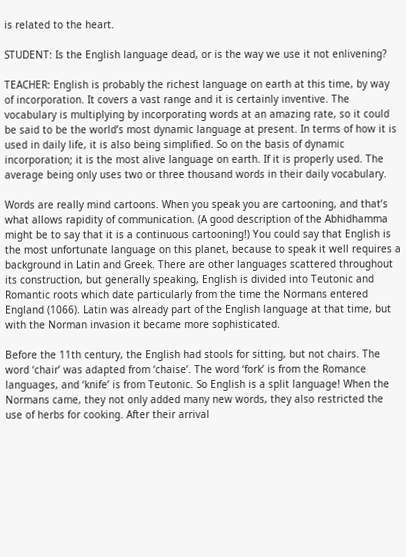is related to the heart.

STUDENT: Is the English language dead, or is the way we use it not enlivening?

TEACHER: English is probably the richest language on earth at this time, by way of incorporation. It covers a vast range and it is certainly inventive. The vocabulary is multiplying by incorporating words at an amazing rate, so it could be said to be the world’s most dynamic language at present. In terms of how it is used in daily life, it is also being simplified. So on the basis of dynamic incorporation; it is the most alive language on earth. If it is properly used. The average being only uses two or three thousand words in their daily vocabulary.

Words are really mind cartoons. When you speak you are cartooning, and that’s what allows rapidity of communication. (A good description of the Abhidhamma might be to say that it is a continuous cartooning!) You could say that English is the most unfortunate language on this planet, because to speak it well requires a background in Latin and Greek. There are other languages scattered throughout its construction, but generally speaking, English is divided into Teutonic and Romantic roots which date particularly from the time the Normans entered England (1066). Latin was already part of the English language at that time, but with the Norman invasion it became more sophisticated.

Before the 11th century, the English had stools for sitting, but not chairs. The word ‘chair’ was adapted from ‘chaise’. The word ‘fork’ is from the Romance languages, and ‘knife’ is from Teutonic. So English is a split language! When the Normans came, they not only added many new words, they also restricted the use of herbs for cooking. After their arrival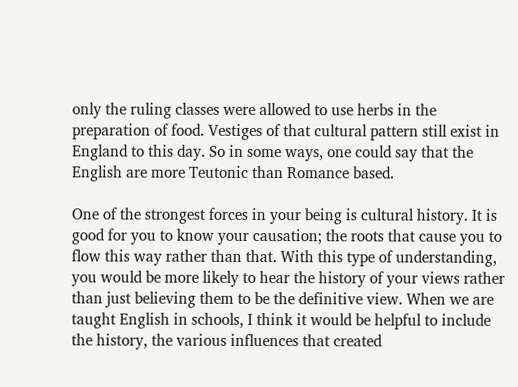only the ruling classes were allowed to use herbs in the preparation of food. Vestiges of that cultural pattern still exist in England to this day. So in some ways, one could say that the English are more Teutonic than Romance based.

One of the strongest forces in your being is cultural history. It is good for you to know your causation; the roots that cause you to flow this way rather than that. With this type of understanding, you would be more likely to hear the history of your views rather than just believing them to be the definitive view. When we are taught English in schools, I think it would be helpful to include the history, the various influences that created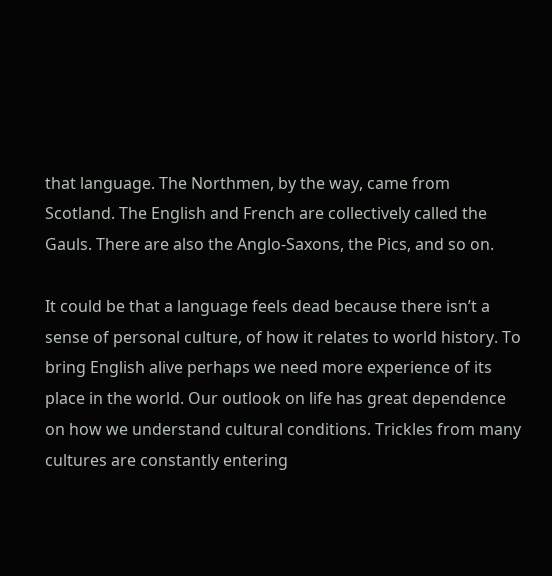that language. The Northmen, by the way, came from Scotland. The English and French are collectively called the Gauls. There are also the Anglo-Saxons, the Pics, and so on.

It could be that a language feels dead because there isn’t a sense of personal culture, of how it relates to world history. To bring English alive perhaps we need more experience of its place in the world. Our outlook on life has great dependence on how we understand cultural conditions. Trickles from many cultures are constantly entering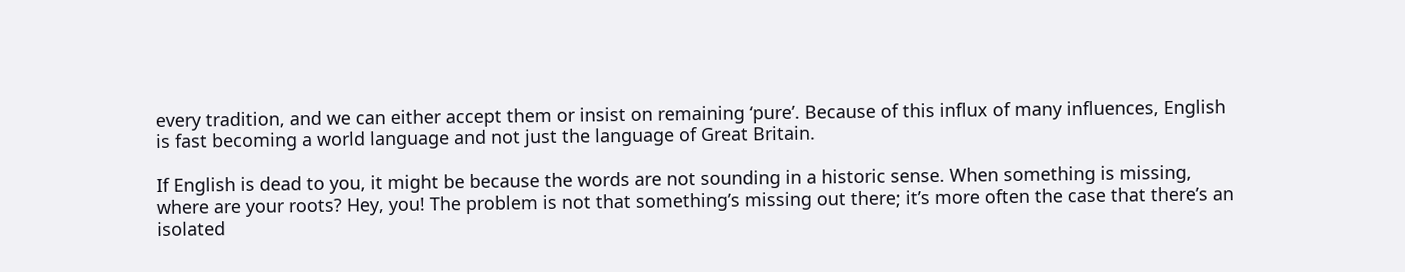every tradition, and we can either accept them or insist on remaining ‘pure’. Because of this influx of many influences, English is fast becoming a world language and not just the language of Great Britain.

If English is dead to you, it might be because the words are not sounding in a historic sense. When something is missing, where are your roots? Hey, you! The problem is not that something’s missing out there; it’s more often the case that there’s an isolated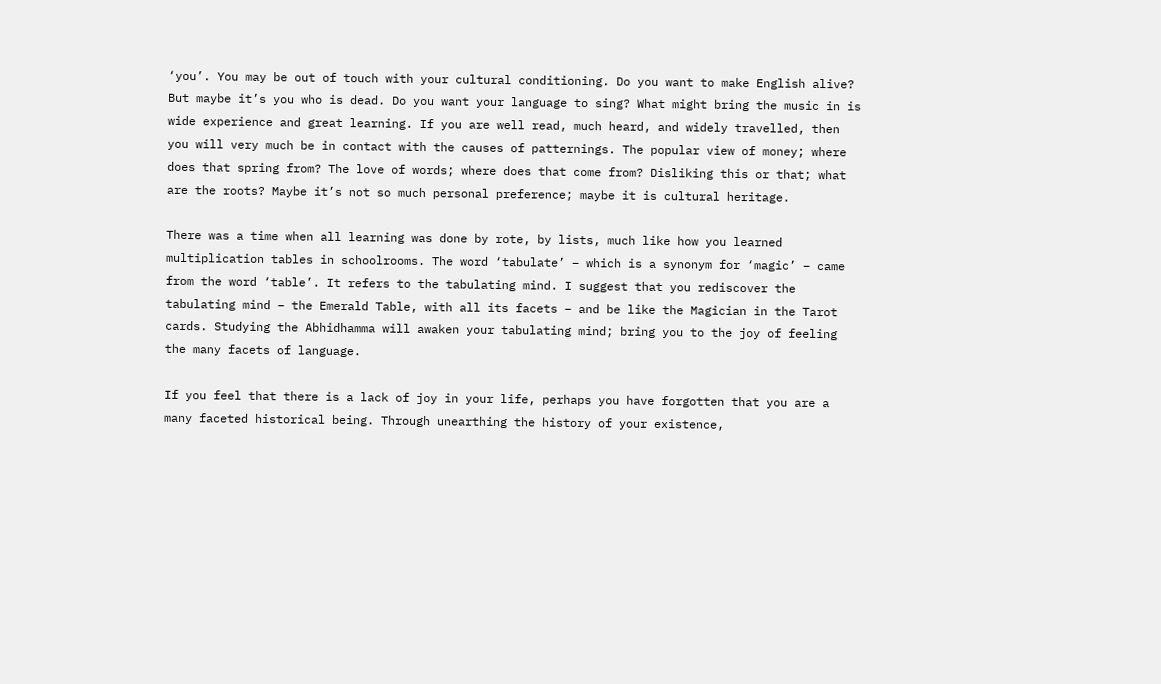‘you’. You may be out of touch with your cultural conditioning. Do you want to make English alive? But maybe it’s you who is dead. Do you want your language to sing? What might bring the music in is wide experience and great learning. If you are well read, much heard, and widely travelled, then you will very much be in contact with the causes of patternings. The popular view of money; where does that spring from? The love of words; where does that come from? Disliking this or that; what are the roots? Maybe it’s not so much personal preference; maybe it is cultural heritage.

There was a time when all learning was done by rote, by lists, much like how you learned multiplication tables in schoolrooms. The word ‘tabulate’ – which is a synonym for ‘magic’ – came from the word ‘table’. It refers to the tabulating mind. I suggest that you rediscover the tabulating mind – the Emerald Table, with all its facets – and be like the Magician in the Tarot cards. Studying the Abhidhamma will awaken your tabulating mind; bring you to the joy of feeling the many facets of language.

If you feel that there is a lack of joy in your life, perhaps you have forgotten that you are a many faceted historical being. Through unearthing the history of your existence,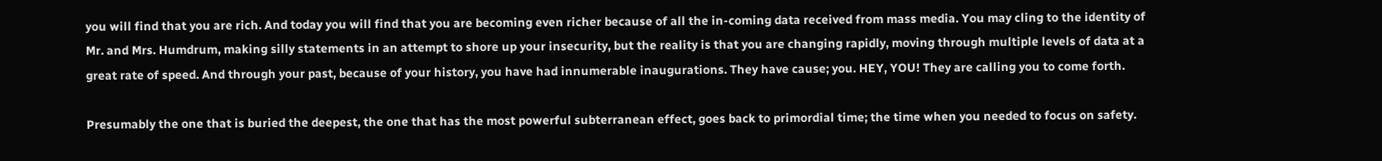you will find that you are rich. And today you will find that you are becoming even richer because of all the in-coming data received from mass media. You may cling to the identity of Mr. and Mrs. Humdrum, making silly statements in an attempt to shore up your insecurity, but the reality is that you are changing rapidly, moving through multiple levels of data at a great rate of speed. And through your past, because of your history, you have had innumerable inaugurations. They have cause; you. HEY, YOU! They are calling you to come forth.

Presumably the one that is buried the deepest, the one that has the most powerful subterranean effect, goes back to primordial time; the time when you needed to focus on safety.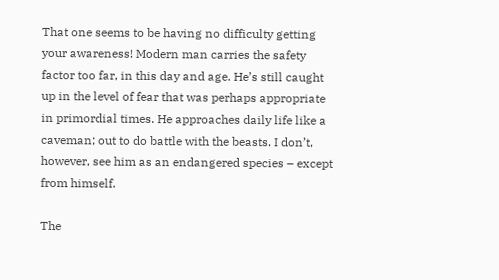That one seems to be having no difficulty getting your awareness! Modern man carries the safety factor too far, in this day and age. He’s still caught up in the level of fear that was perhaps appropriate in primordial times. He approaches daily life like a caveman; out to do battle with the beasts. I don’t, however, see him as an endangered species – except from himself.

The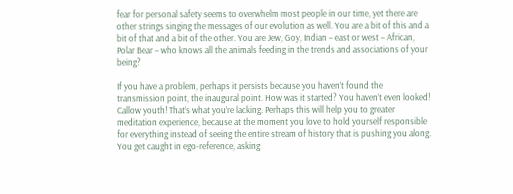fear for personal safety seems to overwhelm most people in our time, yet there are other strings singing the messages of our evolution as well. You are a bit of this and a bit of that and a bit of the other. You are Jew, Goy, Indian – east or west – African, Polar Bear – who knows all the animals feeding in the trends and associations of your being?

If you have a problem, perhaps it persists because you haven’t found the transmission point, the inaugural point. How was it started? You haven’t even looked! Callow youth! That’s what you’re lacking. Perhaps this will help you to greater meditation experience, because at the moment you love to hold yourself responsible for everything instead of seeing the entire stream of history that is pushing you along. You get caught in ego-reference, asking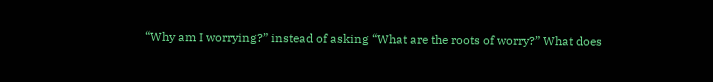“Why am I worrying?” instead of asking “What are the roots of worry?” What does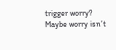trigger worry? Maybe worry isn’t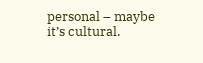personal – maybe it’s cultural.